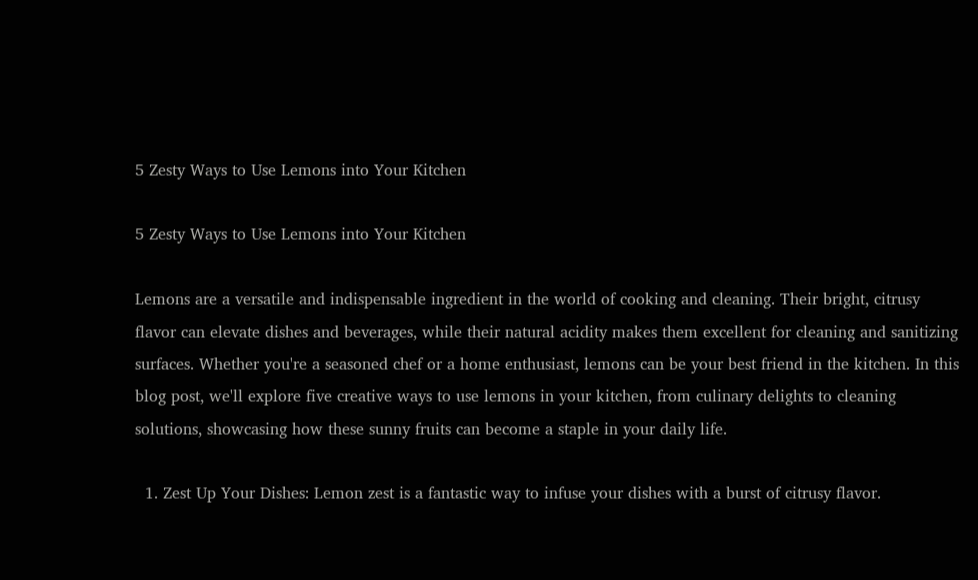5 Zesty Ways to Use Lemons into Your Kitchen

5 Zesty Ways to Use Lemons into Your Kitchen

Lemons are a versatile and indispensable ingredient in the world of cooking and cleaning. Their bright, citrusy flavor can elevate dishes and beverages, while their natural acidity makes them excellent for cleaning and sanitizing surfaces. Whether you're a seasoned chef or a home enthusiast, lemons can be your best friend in the kitchen. In this blog post, we'll explore five creative ways to use lemons in your kitchen, from culinary delights to cleaning solutions, showcasing how these sunny fruits can become a staple in your daily life.

  1. Zest Up Your Dishes: Lemon zest is a fantastic way to infuse your dishes with a burst of citrusy flavor.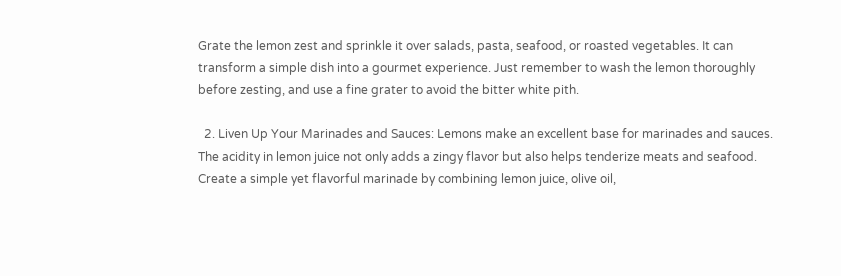Grate the lemon zest and sprinkle it over salads, pasta, seafood, or roasted vegetables. It can transform a simple dish into a gourmet experience. Just remember to wash the lemon thoroughly before zesting, and use a fine grater to avoid the bitter white pith.

  2. Liven Up Your Marinades and Sauces: Lemons make an excellent base for marinades and sauces. The acidity in lemon juice not only adds a zingy flavor but also helps tenderize meats and seafood. Create a simple yet flavorful marinade by combining lemon juice, olive oil,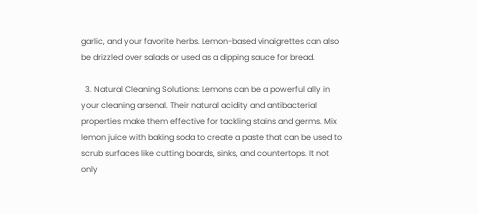garlic, and your favorite herbs. Lemon-based vinaigrettes can also be drizzled over salads or used as a dipping sauce for bread.

  3. Natural Cleaning Solutions: Lemons can be a powerful ally in your cleaning arsenal. Their natural acidity and antibacterial properties make them effective for tackling stains and germs. Mix lemon juice with baking soda to create a paste that can be used to scrub surfaces like cutting boards, sinks, and countertops. It not only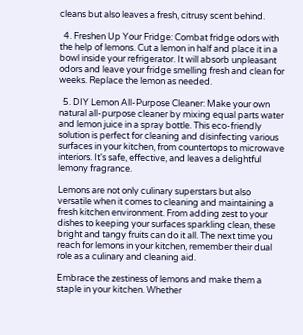cleans but also leaves a fresh, citrusy scent behind.

  4. Freshen Up Your Fridge: Combat fridge odors with the help of lemons. Cut a lemon in half and place it in a bowl inside your refrigerator. It will absorb unpleasant odors and leave your fridge smelling fresh and clean for weeks. Replace the lemon as needed.

  5. DIY Lemon All-Purpose Cleaner: Make your own natural all-purpose cleaner by mixing equal parts water and lemon juice in a spray bottle. This eco-friendly solution is perfect for cleaning and disinfecting various surfaces in your kitchen, from countertops to microwave interiors. It's safe, effective, and leaves a delightful lemony fragrance.

Lemons are not only culinary superstars but also versatile when it comes to cleaning and maintaining a fresh kitchen environment. From adding zest to your dishes to keeping your surfaces sparkling clean, these bright and tangy fruits can do it all. The next time you reach for lemons in your kitchen, remember their dual role as a culinary and cleaning aid.

Embrace the zestiness of lemons and make them a staple in your kitchen. Whether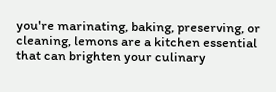you're marinating, baking, preserving, or cleaning, lemons are a kitchen essential that can brighten your culinary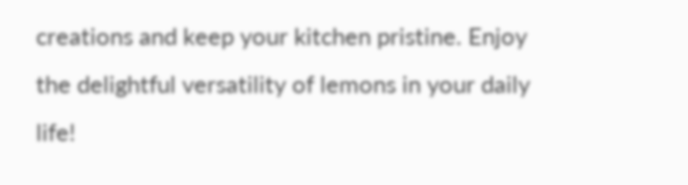creations and keep your kitchen pristine. Enjoy the delightful versatility of lemons in your daily life!